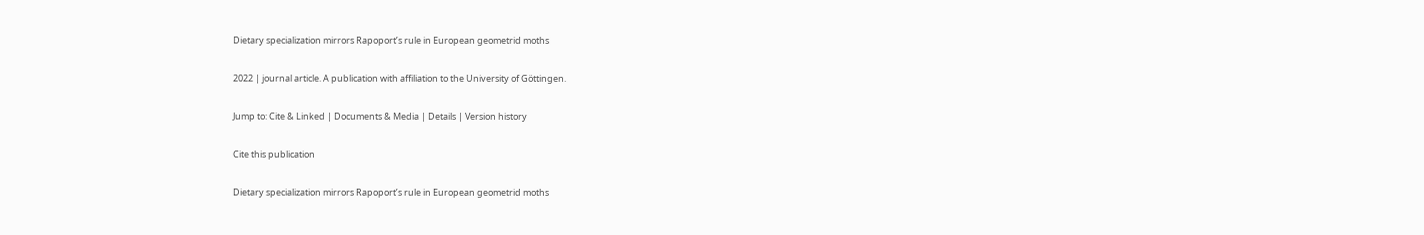Dietary specialization mirrors Rapoport’s rule in European geometrid moths

2022 | journal article. A publication with affiliation to the University of Göttingen.

Jump to: Cite & Linked | Documents & Media | Details | Version history

Cite this publication

Dietary specialization mirrors Rapoport’s rule in European geometrid moths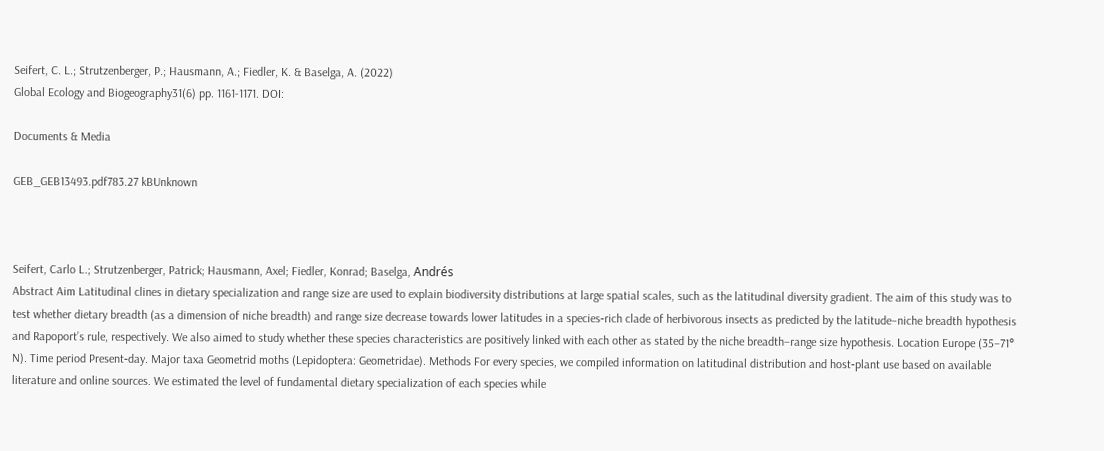Seifert, C. L.; Strutzenberger, P.; Hausmann, A.; Fiedler, K. & Baselga, A. (2022)
Global Ecology and Biogeography31(6) pp. 1161-1171. DOI:

Documents & Media

GEB_GEB13493.pdf783.27 kBUnknown



Seifert, Carlo L.; Strutzenberger, Patrick; Hausmann, Axel; Fiedler, Konrad; Baselga, Andrés
Abstract Aim Latitudinal clines in dietary specialization and range size are used to explain biodiversity distributions at large spatial scales, such as the latitudinal diversity gradient. The aim of this study was to test whether dietary breadth (as a dimension of niche breadth) and range size decrease towards lower latitudes in a species‐rich clade of herbivorous insects as predicted by the latitude–niche breadth hypothesis and Rapoport’s rule, respectively. We also aimed to study whether these species characteristics are positively linked with each other as stated by the niche breadth–range size hypothesis. Location Europe (35–71° N). Time period Present‐day. Major taxa Geometrid moths (Lepidoptera: Geometridae). Methods For every species, we compiled information on latitudinal distribution and host‐plant use based on available literature and online sources. We estimated the level of fundamental dietary specialization of each species while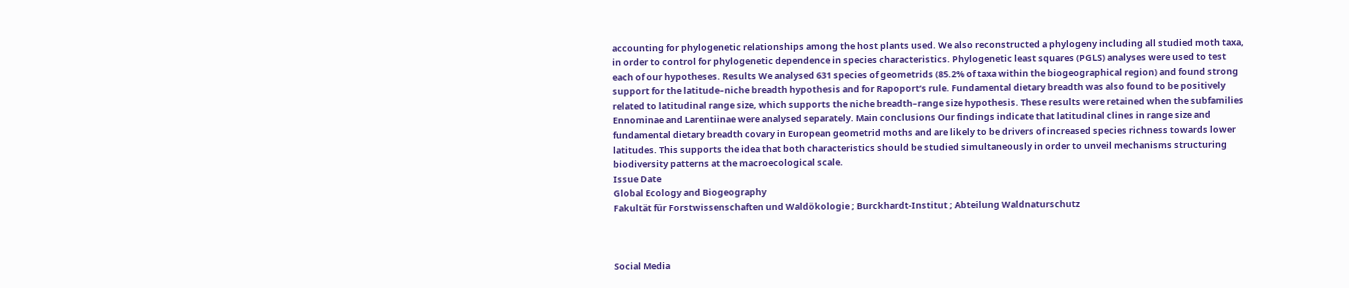accounting for phylogenetic relationships among the host plants used. We also reconstructed a phylogeny including all studied moth taxa, in order to control for phylogenetic dependence in species characteristics. Phylogenetic least squares (PGLS) analyses were used to test each of our hypotheses. Results We analysed 631 species of geometrids (85.2% of taxa within the biogeographical region) and found strong support for the latitude–niche breadth hypothesis and for Rapoport’s rule. Fundamental dietary breadth was also found to be positively related to latitudinal range size, which supports the niche breadth–range size hypothesis. These results were retained when the subfamilies Ennominae and Larentiinae were analysed separately. Main conclusions Our findings indicate that latitudinal clines in range size and fundamental dietary breadth covary in European geometrid moths and are likely to be drivers of increased species richness towards lower latitudes. This supports the idea that both characteristics should be studied simultaneously in order to unveil mechanisms structuring biodiversity patterns at the macroecological scale.
Issue Date
Global Ecology and Biogeography
Fakultät für Forstwissenschaften und Waldökologie ; Burckhardt-Institut ; Abteilung Waldnaturschutz



Social Media